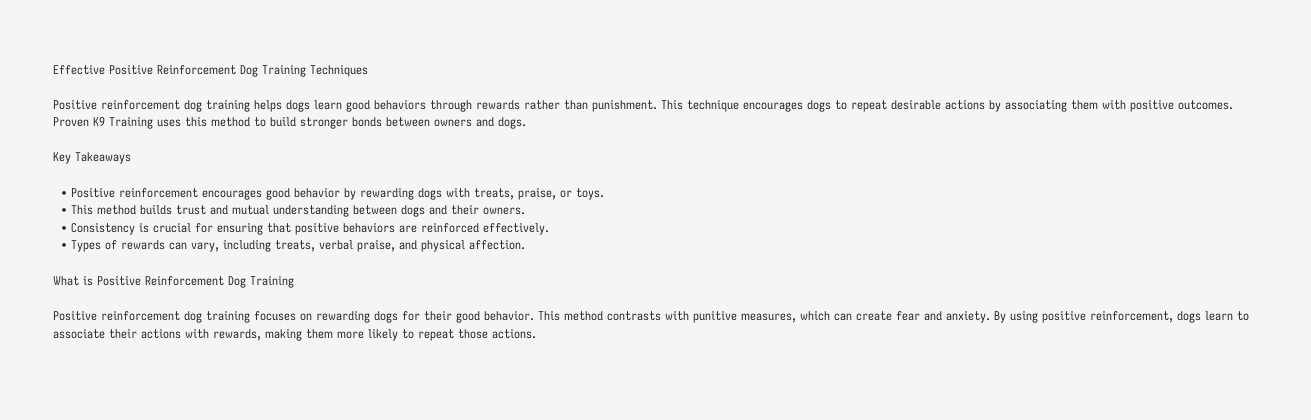Effective Positive Reinforcement Dog Training Techniques

Positive reinforcement dog training helps dogs learn good behaviors through rewards rather than punishment. This technique encourages dogs to repeat desirable actions by associating them with positive outcomes. Proven K9 Training uses this method to build stronger bonds between owners and dogs.

Key Takeaways

  • Positive reinforcement encourages good behavior by rewarding dogs with treats, praise, or toys.
  • This method builds trust and mutual understanding between dogs and their owners.
  • Consistency is crucial for ensuring that positive behaviors are reinforced effectively.
  • Types of rewards can vary, including treats, verbal praise, and physical affection.

What is Positive Reinforcement Dog Training

Positive reinforcement dog training focuses on rewarding dogs for their good behavior. This method contrasts with punitive measures, which can create fear and anxiety. By using positive reinforcement, dogs learn to associate their actions with rewards, making them more likely to repeat those actions.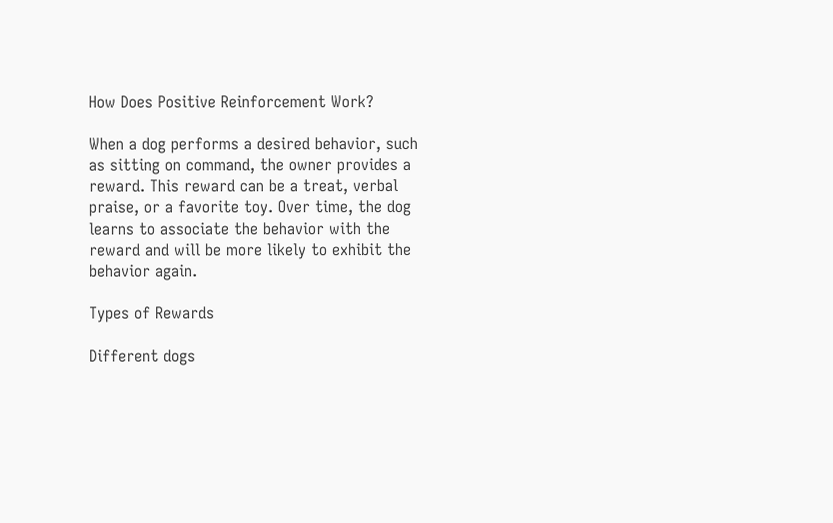How Does Positive Reinforcement Work?

When a dog performs a desired behavior, such as sitting on command, the owner provides a reward. This reward can be a treat, verbal praise, or a favorite toy. Over time, the dog learns to associate the behavior with the reward and will be more likely to exhibit the behavior again.

Types of Rewards

Different dogs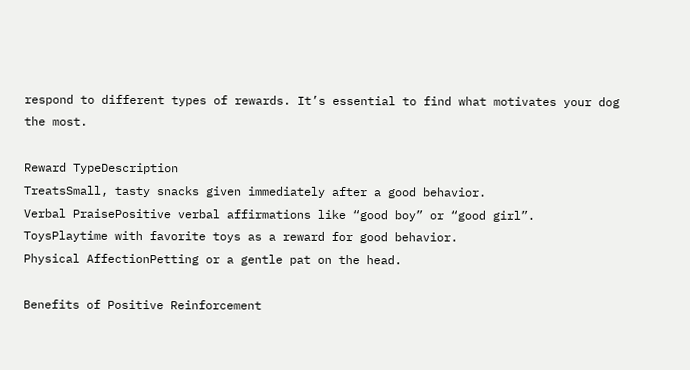respond to different types of rewards. It’s essential to find what motivates your dog the most.

Reward TypeDescription
TreatsSmall, tasty snacks given immediately after a good behavior.
Verbal PraisePositive verbal affirmations like “good boy” or “good girl”.
ToysPlaytime with favorite toys as a reward for good behavior.
Physical AffectionPetting or a gentle pat on the head.

Benefits of Positive Reinforcement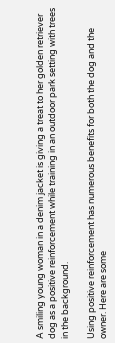A smiling young woman in a denim jacket is giving a treat to her golden retriever dog as a positive reinforcement while training in an outdoor park setting with trees in the background.

Using positive reinforcement has numerous benefits for both the dog and the owner. Here are some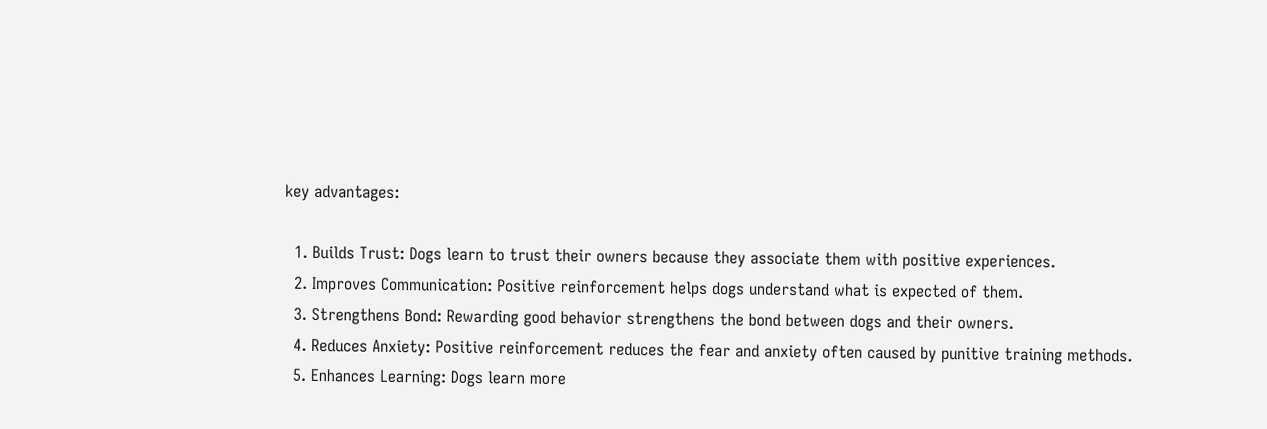key advantages:

  1. Builds Trust: Dogs learn to trust their owners because they associate them with positive experiences.
  2. Improves Communication: Positive reinforcement helps dogs understand what is expected of them.
  3. Strengthens Bond: Rewarding good behavior strengthens the bond between dogs and their owners.
  4. Reduces Anxiety: Positive reinforcement reduces the fear and anxiety often caused by punitive training methods.
  5. Enhances Learning: Dogs learn more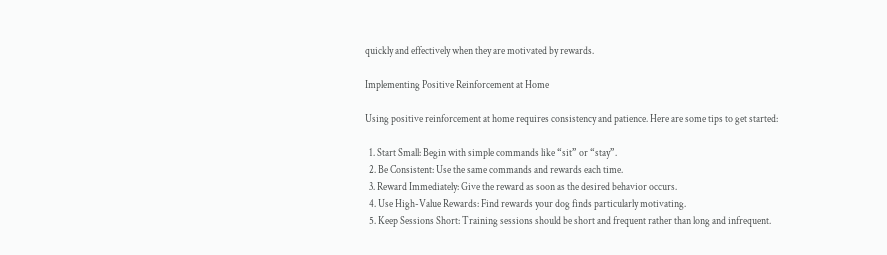quickly and effectively when they are motivated by rewards.

Implementing Positive Reinforcement at Home

Using positive reinforcement at home requires consistency and patience. Here are some tips to get started:

  1. Start Small: Begin with simple commands like “sit” or “stay”.
  2. Be Consistent: Use the same commands and rewards each time.
  3. Reward Immediately: Give the reward as soon as the desired behavior occurs.
  4. Use High-Value Rewards: Find rewards your dog finds particularly motivating.
  5. Keep Sessions Short: Training sessions should be short and frequent rather than long and infrequent.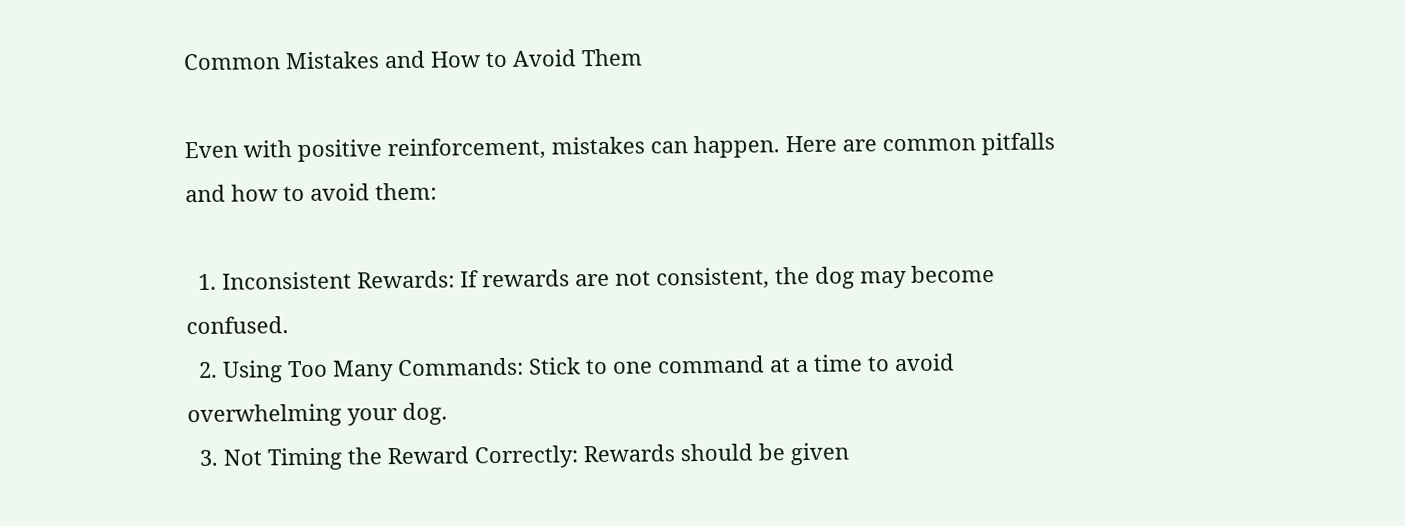Common Mistakes and How to Avoid Them

Even with positive reinforcement, mistakes can happen. Here are common pitfalls and how to avoid them:

  1. Inconsistent Rewards: If rewards are not consistent, the dog may become confused.
  2. Using Too Many Commands: Stick to one command at a time to avoid overwhelming your dog.
  3. Not Timing the Reward Correctly: Rewards should be given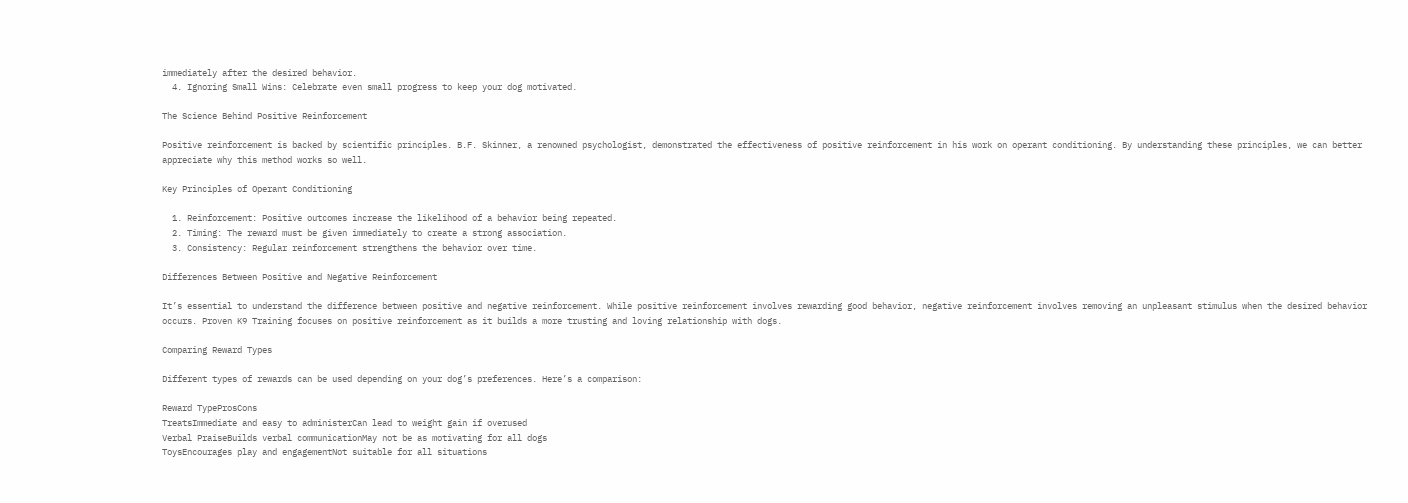immediately after the desired behavior.
  4. Ignoring Small Wins: Celebrate even small progress to keep your dog motivated.

The Science Behind Positive Reinforcement

Positive reinforcement is backed by scientific principles. B.F. Skinner, a renowned psychologist, demonstrated the effectiveness of positive reinforcement in his work on operant conditioning. By understanding these principles, we can better appreciate why this method works so well.

Key Principles of Operant Conditioning

  1. Reinforcement: Positive outcomes increase the likelihood of a behavior being repeated.
  2. Timing: The reward must be given immediately to create a strong association.
  3. Consistency: Regular reinforcement strengthens the behavior over time.

Differences Between Positive and Negative Reinforcement

It’s essential to understand the difference between positive and negative reinforcement. While positive reinforcement involves rewarding good behavior, negative reinforcement involves removing an unpleasant stimulus when the desired behavior occurs. Proven K9 Training focuses on positive reinforcement as it builds a more trusting and loving relationship with dogs.

Comparing Reward Types

Different types of rewards can be used depending on your dog’s preferences. Here’s a comparison:

Reward TypeProsCons
TreatsImmediate and easy to administerCan lead to weight gain if overused
Verbal PraiseBuilds verbal communicationMay not be as motivating for all dogs
ToysEncourages play and engagementNot suitable for all situations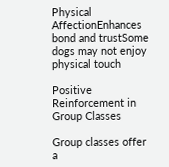Physical AffectionEnhances bond and trustSome dogs may not enjoy physical touch

Positive Reinforcement in Group Classes

Group classes offer a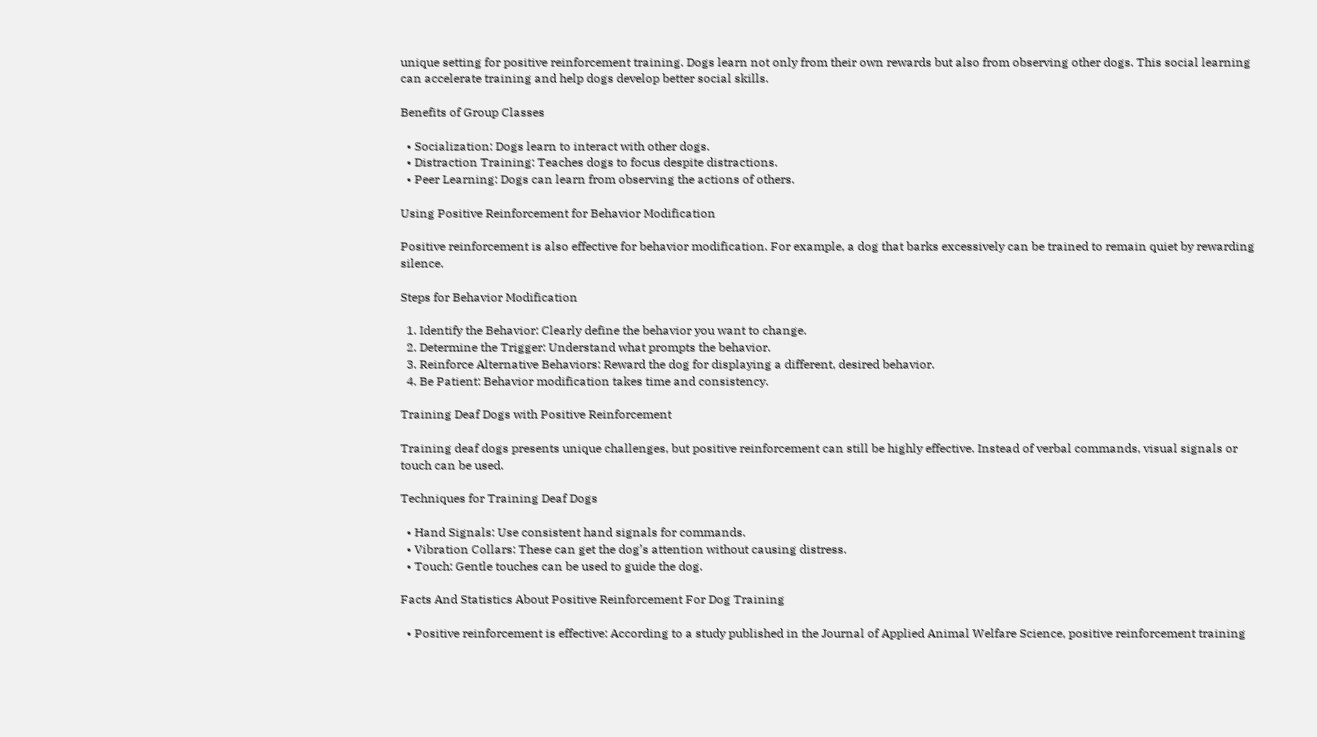unique setting for positive reinforcement training. Dogs learn not only from their own rewards but also from observing other dogs. This social learning can accelerate training and help dogs develop better social skills.

Benefits of Group Classes

  • Socialization: Dogs learn to interact with other dogs.
  • Distraction Training: Teaches dogs to focus despite distractions.
  • Peer Learning: Dogs can learn from observing the actions of others.

Using Positive Reinforcement for Behavior Modification

Positive reinforcement is also effective for behavior modification. For example, a dog that barks excessively can be trained to remain quiet by rewarding silence.

Steps for Behavior Modification

  1. Identify the Behavior: Clearly define the behavior you want to change.
  2. Determine the Trigger: Understand what prompts the behavior.
  3. Reinforce Alternative Behaviors: Reward the dog for displaying a different, desired behavior.
  4. Be Patient: Behavior modification takes time and consistency.

Training Deaf Dogs with Positive Reinforcement

Training deaf dogs presents unique challenges, but positive reinforcement can still be highly effective. Instead of verbal commands, visual signals or touch can be used.

Techniques for Training Deaf Dogs

  • Hand Signals: Use consistent hand signals for commands.
  • Vibration Collars: These can get the dog’s attention without causing distress.
  • Touch: Gentle touches can be used to guide the dog.

Facts And Statistics About Positive Reinforcement For Dog Training

  • Positive reinforcement is effective: According to a study published in the Journal of Applied Animal Welfare Science, positive reinforcement training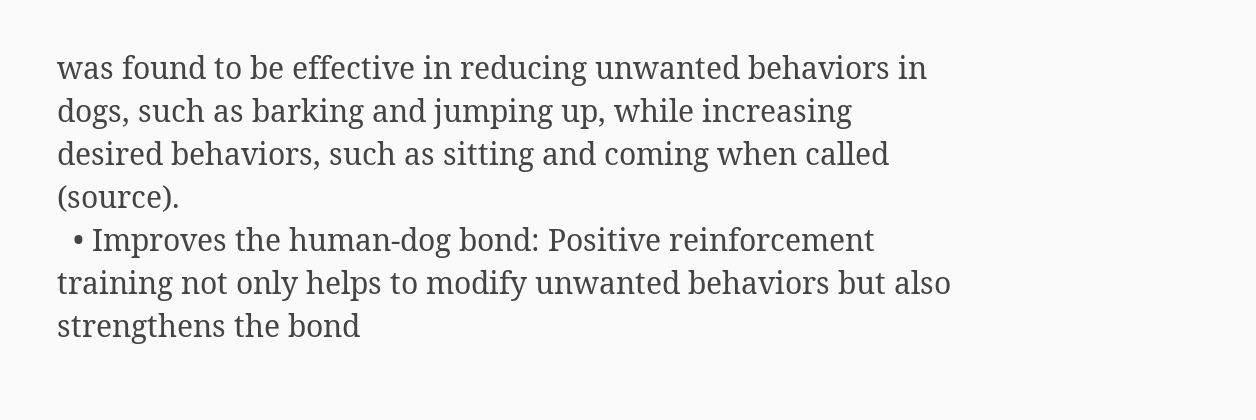was found to be effective in reducing unwanted behaviors in dogs, such as barking and jumping up, while increasing desired behaviors, such as sitting and coming when called (source).
  • Improves the human-dog bond: Positive reinforcement training not only helps to modify unwanted behaviors but also strengthens the bond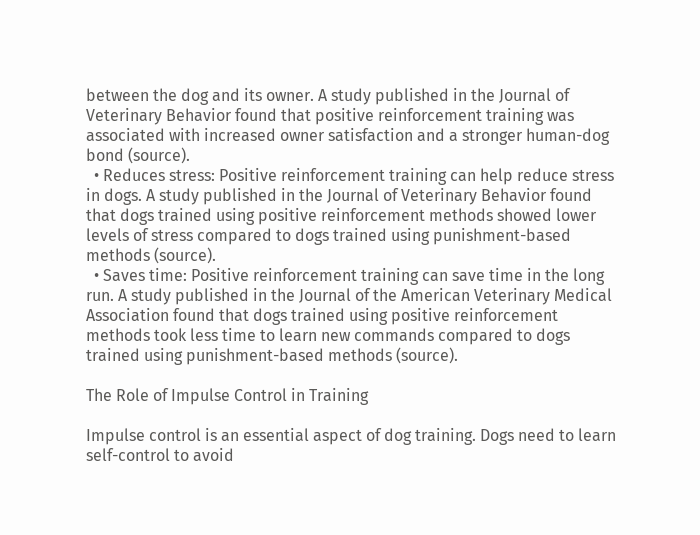between the dog and its owner. A study published in the Journal of Veterinary Behavior found that positive reinforcement training was associated with increased owner satisfaction and a stronger human-dog bond (source).
  • Reduces stress: Positive reinforcement training can help reduce stress in dogs. A study published in the Journal of Veterinary Behavior found that dogs trained using positive reinforcement methods showed lower levels of stress compared to dogs trained using punishment-based methods (source).
  • Saves time: Positive reinforcement training can save time in the long run. A study published in the Journal of the American Veterinary Medical Association found that dogs trained using positive reinforcement methods took less time to learn new commands compared to dogs trained using punishment-based methods (source).

The Role of Impulse Control in Training

Impulse control is an essential aspect of dog training. Dogs need to learn self-control to avoid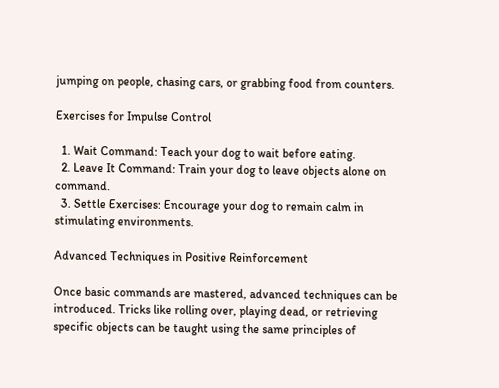jumping on people, chasing cars, or grabbing food from counters.

Exercises for Impulse Control

  1. Wait Command: Teach your dog to wait before eating.
  2. Leave It Command: Train your dog to leave objects alone on command.
  3. Settle Exercises: Encourage your dog to remain calm in stimulating environments.

Advanced Techniques in Positive Reinforcement

Once basic commands are mastered, advanced techniques can be introduced. Tricks like rolling over, playing dead, or retrieving specific objects can be taught using the same principles of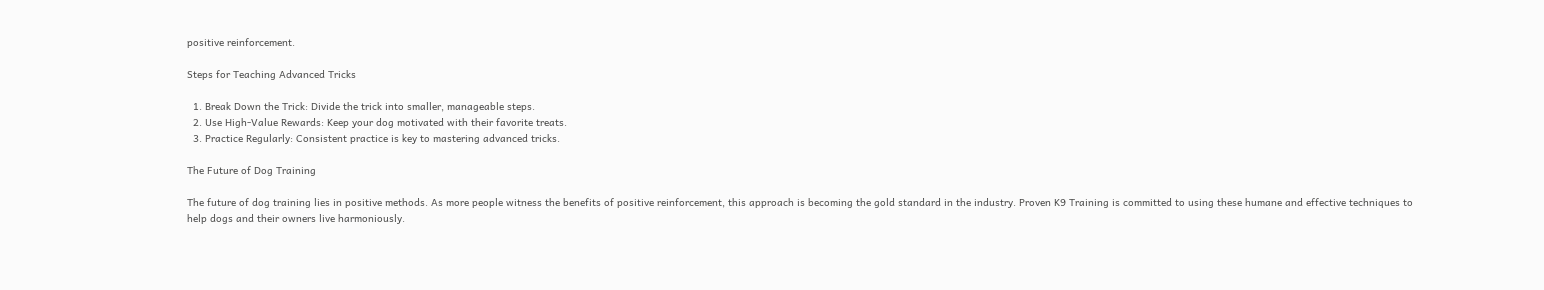positive reinforcement.

Steps for Teaching Advanced Tricks

  1. Break Down the Trick: Divide the trick into smaller, manageable steps.
  2. Use High-Value Rewards: Keep your dog motivated with their favorite treats.
  3. Practice Regularly: Consistent practice is key to mastering advanced tricks.

The Future of Dog Training

The future of dog training lies in positive methods. As more people witness the benefits of positive reinforcement, this approach is becoming the gold standard in the industry. Proven K9 Training is committed to using these humane and effective techniques to help dogs and their owners live harmoniously.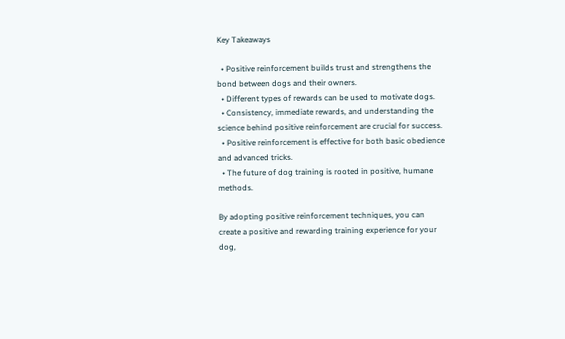Key Takeaways

  • Positive reinforcement builds trust and strengthens the bond between dogs and their owners.
  • Different types of rewards can be used to motivate dogs.
  • Consistency, immediate rewards, and understanding the science behind positive reinforcement are crucial for success.
  • Positive reinforcement is effective for both basic obedience and advanced tricks.
  • The future of dog training is rooted in positive, humane methods.

By adopting positive reinforcement techniques, you can create a positive and rewarding training experience for your dog,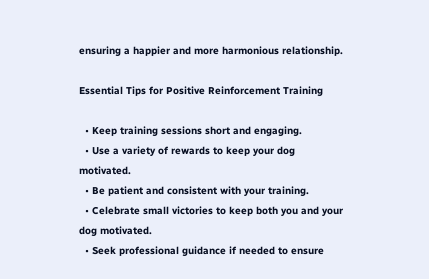ensuring a happier and more harmonious relationship.

Essential Tips for Positive Reinforcement Training

  • Keep training sessions short and engaging.
  • Use a variety of rewards to keep your dog motivated.
  • Be patient and consistent with your training.
  • Celebrate small victories to keep both you and your dog motivated.
  • Seek professional guidance if needed to ensure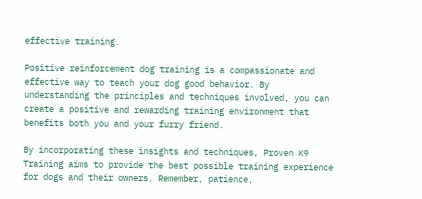effective training.

Positive reinforcement dog training is a compassionate and effective way to teach your dog good behavior. By understanding the principles and techniques involved, you can create a positive and rewarding training environment that benefits both you and your furry friend.

By incorporating these insights and techniques, Proven K9 Training aims to provide the best possible training experience for dogs and their owners. Remember, patience,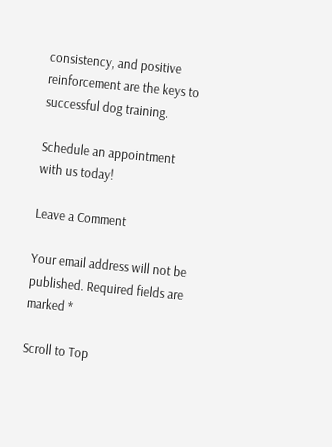consistency, and positive reinforcement are the keys to successful dog training.

Schedule an appointment with us today!

Leave a Comment

Your email address will not be published. Required fields are marked *

Scroll to Top